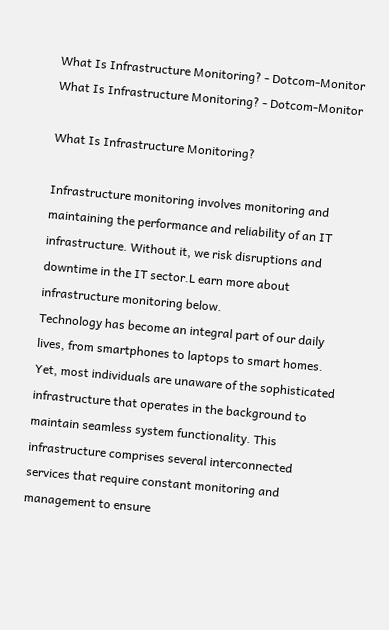What Is Infrastructure Monitoring? - Dotcom-Monitor What Is Infrastructure Monitoring? - Dotcom-Monitor

What Is Infrastructure Monitoring?

Infrastructure monitoring involves monitoring and maintaining the performance and reliability of an IT infrastructure. Without it, we risk disruptions and downtime in the IT sector.L earn more about infrastructure monitoring below.
Technology has become an integral part of our daily lives, from smartphones to laptops to smart homes. Yet, most individuals are unaware of the sophisticated infrastructure that operates in the background to maintain seamless system functionality. This infrastructure comprises several interconnected services that require constant monitoring and management to ensure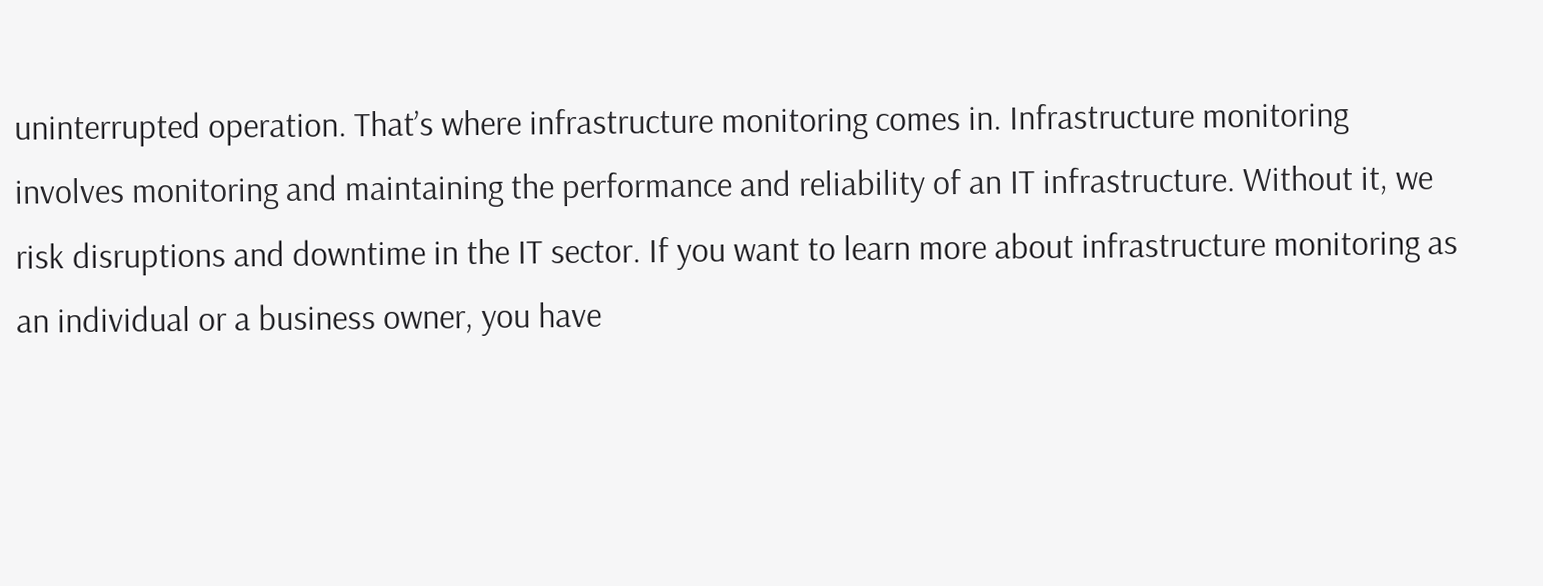uninterrupted operation. That’s where infrastructure monitoring comes in. Infrastructure monitoring involves monitoring and maintaining the performance and reliability of an IT infrastructure. Without it, we risk disruptions and downtime in the IT sector. If you want to learn more about infrastructure monitoring as an individual or a business owner, you have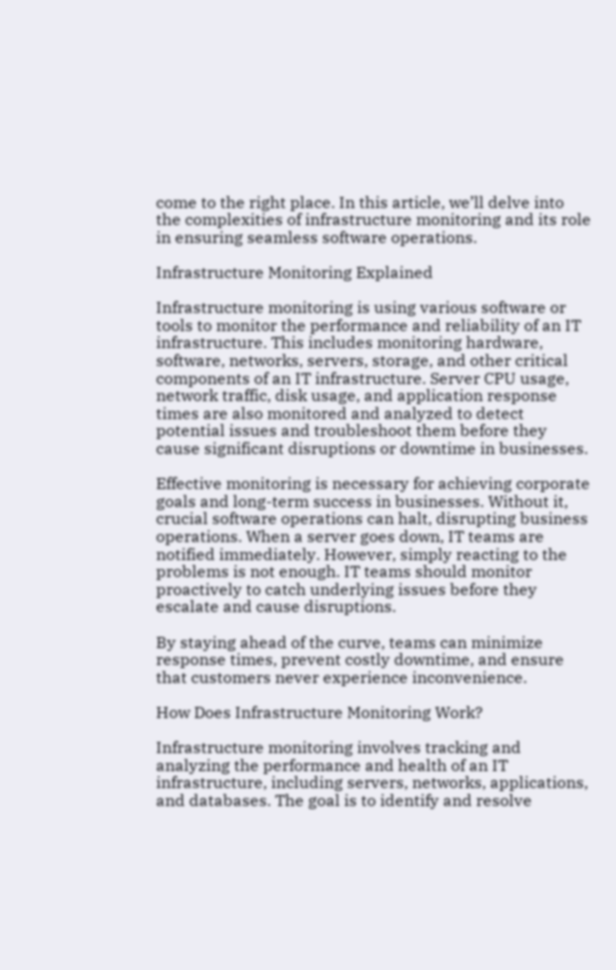come to the right place. In this article, we’ll delve into the complexities of infrastructure monitoring and its role in ensuring seamless software operations.

Infrastructure Monitoring Explained

Infrastructure monitoring is using various software or tools to monitor the performance and reliability of an IT infrastructure. This includes monitoring hardware, software, networks, servers, storage, and other critical components of an IT infrastructure. Server CPU usage, network traffic, disk usage, and application response times are also monitored and analyzed to detect potential issues and troubleshoot them before they cause significant disruptions or downtime in businesses.

Effective monitoring is necessary for achieving corporate goals and long-term success in businesses. Without it, crucial software operations can halt, disrupting business operations. When a server goes down, IT teams are notified immediately. However, simply reacting to the problems is not enough. IT teams should monitor proactively to catch underlying issues before they escalate and cause disruptions.

By staying ahead of the curve, teams can minimize response times, prevent costly downtime, and ensure that customers never experience inconvenience.

How Does Infrastructure Monitoring Work?

Infrastructure monitoring involves tracking and analyzing the performance and health of an IT infrastructure, including servers, networks, applications, and databases. The goal is to identify and resolve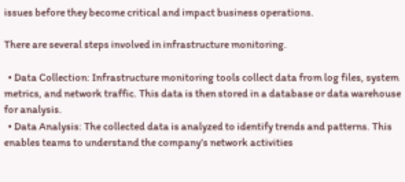issues before they become critical and impact business operations.

There are several steps involved in infrastructure monitoring.

  • Data Collection: Infrastructure monitoring tools collect data from log files, system metrics, and network traffic. This data is then stored in a database or data warehouse for analysis.
  • Data Analysis: The collected data is analyzed to identify trends and patterns. This enables teams to understand the company’s network activities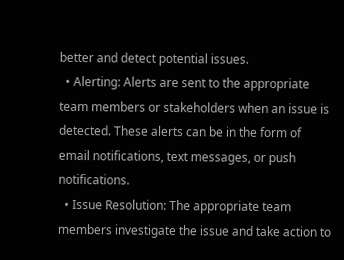better and detect potential issues.
  • Alerting: Alerts are sent to the appropriate team members or stakeholders when an issue is detected. These alerts can be in the form of email notifications, text messages, or push notifications.
  • Issue Resolution: The appropriate team members investigate the issue and take action to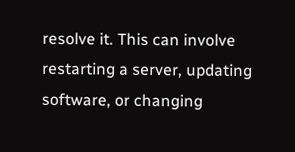resolve it. This can involve restarting a server, updating software, or changing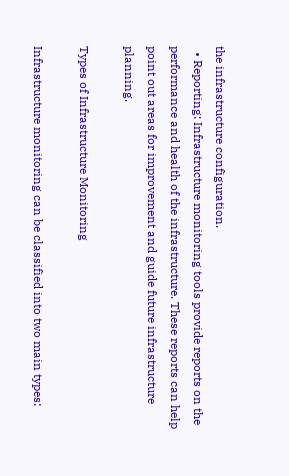the infrastructure configuration.
  • Reporting: Infrastructure monitoring tools provide reports on the performance and health of the infrastructure. These reports can help point out areas for improvement and guide future infrastructure planning.

Types of Infrastructure Monitoring

Infrastructure monitoring can be classified into two main types: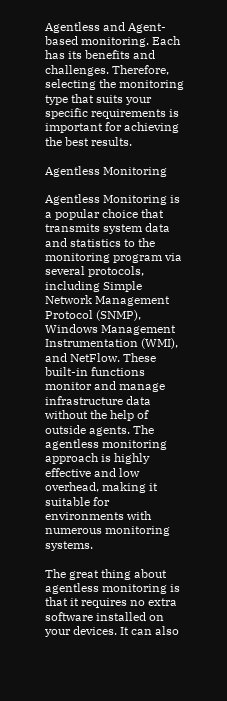Agentless and Agent-based monitoring. Each has its benefits and challenges. Therefore, selecting the monitoring type that suits your specific requirements is important for achieving the best results.

Agentless Monitoring

Agentless Monitoring is a popular choice that transmits system data and statistics to the monitoring program via several protocols, including Simple Network Management Protocol (SNMP), Windows Management Instrumentation (WMI), and NetFlow. These built-in functions monitor and manage infrastructure data without the help of outside agents. The agentless monitoring approach is highly effective and low overhead, making it suitable for environments with numerous monitoring systems.

The great thing about agentless monitoring is that it requires no extra software installed on your devices. It can also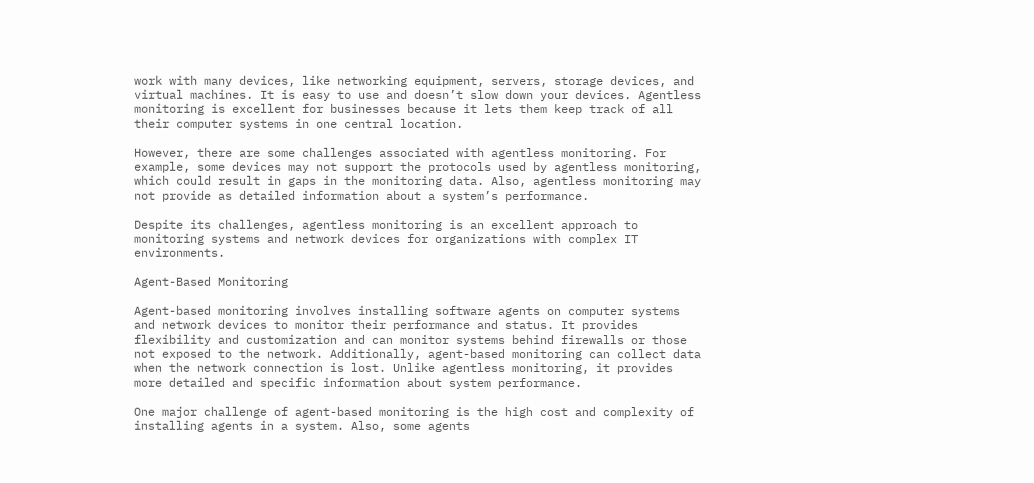work with many devices, like networking equipment, servers, storage devices, and virtual machines. It is easy to use and doesn’t slow down your devices. Agentless monitoring is excellent for businesses because it lets them keep track of all their computer systems in one central location.

However, there are some challenges associated with agentless monitoring. For example, some devices may not support the protocols used by agentless monitoring, which could result in gaps in the monitoring data. Also, agentless monitoring may not provide as detailed information about a system’s performance.

Despite its challenges, agentless monitoring is an excellent approach to monitoring systems and network devices for organizations with complex IT environments.

Agent-Based Monitoring

Agent-based monitoring involves installing software agents on computer systems and network devices to monitor their performance and status. It provides flexibility and customization and can monitor systems behind firewalls or those not exposed to the network. Additionally, agent-based monitoring can collect data when the network connection is lost. Unlike agentless monitoring, it provides more detailed and specific information about system performance.

One major challenge of agent-based monitoring is the high cost and complexity of installing agents in a system. Also, some agents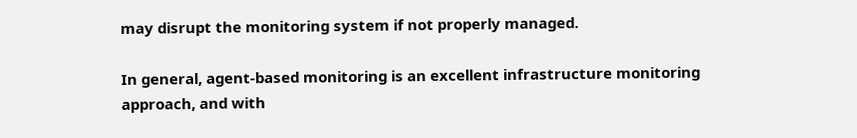may disrupt the monitoring system if not properly managed.

In general, agent-based monitoring is an excellent infrastructure monitoring approach, and with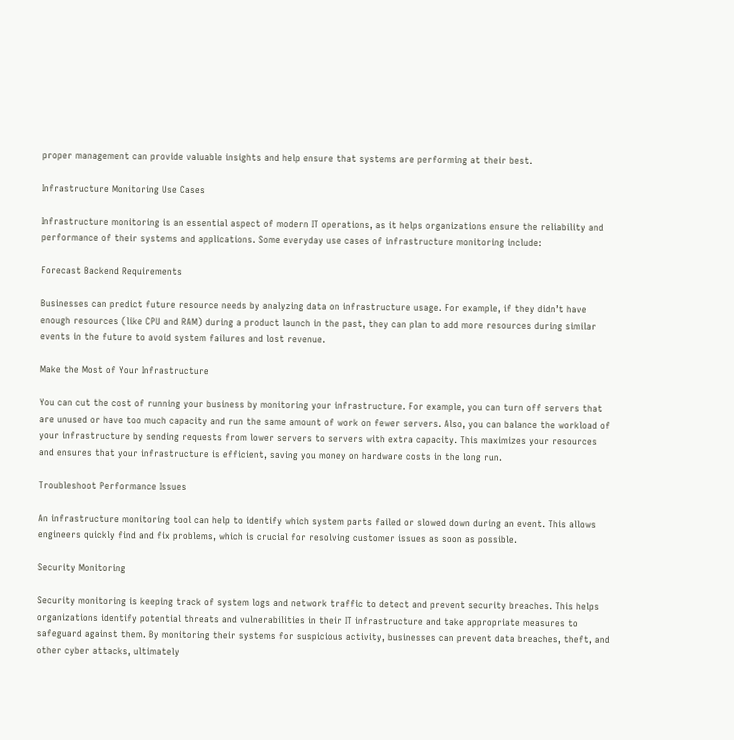proper management can provide valuable insights and help ensure that systems are performing at their best.

Infrastructure Monitoring Use Cases

Infrastructure monitoring is an essential aspect of modern IT operations, as it helps organizations ensure the reliability and performance of their systems and applications. Some everyday use cases of infrastructure monitoring include:

Forecast Backend Requirements

Businesses can predict future resource needs by analyzing data on infrastructure usage. For example, if they didn’t have enough resources (like CPU and RAM) during a product launch in the past, they can plan to add more resources during similar events in the future to avoid system failures and lost revenue.

Make the Most of Your Infrastructure

You can cut the cost of running your business by monitoring your infrastructure. For example, you can turn off servers that are unused or have too much capacity and run the same amount of work on fewer servers. Also, you can balance the workload of your infrastructure by sending requests from lower servers to servers with extra capacity. This maximizes your resources and ensures that your infrastructure is efficient, saving you money on hardware costs in the long run.

Troubleshoot Performance Issues

An infrastructure monitoring tool can help to identify which system parts failed or slowed down during an event. This allows engineers quickly find and fix problems, which is crucial for resolving customer issues as soon as possible.

Security Monitoring

Security monitoring is keeping track of system logs and network traffic to detect and prevent security breaches. This helps organizations identify potential threats and vulnerabilities in their IT infrastructure and take appropriate measures to safeguard against them. By monitoring their systems for suspicious activity, businesses can prevent data breaches, theft, and other cyber attacks, ultimately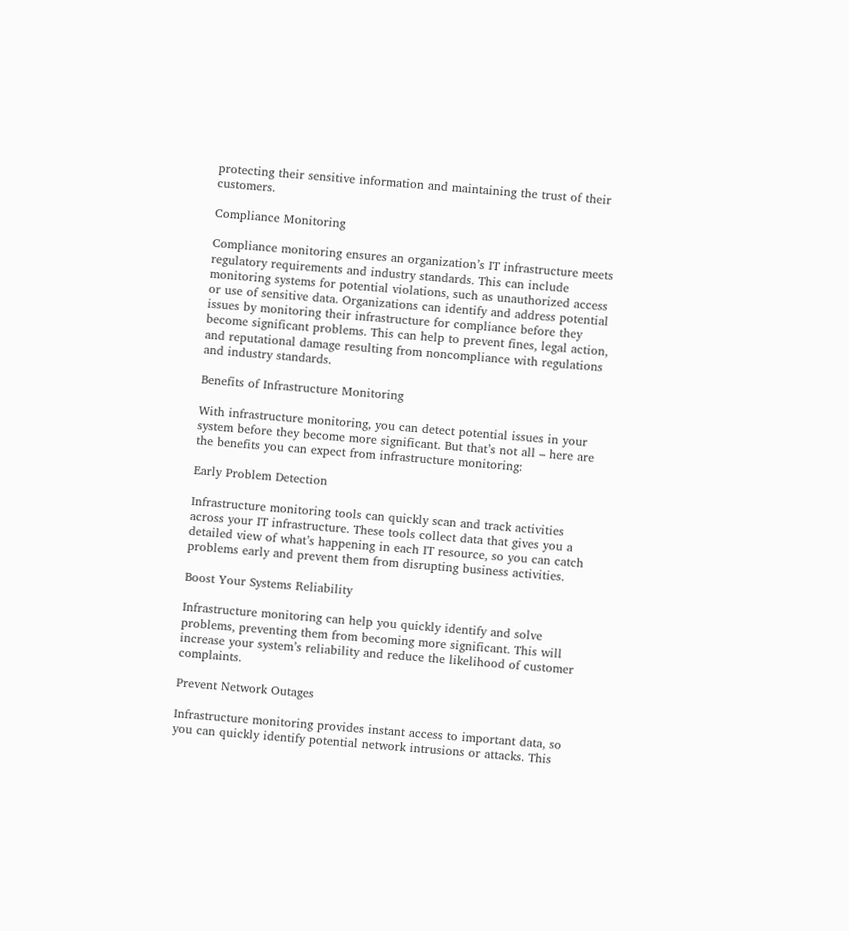protecting their sensitive information and maintaining the trust of their customers.

Compliance Monitoring

Compliance monitoring ensures an organization’s IT infrastructure meets regulatory requirements and industry standards. This can include monitoring systems for potential violations, such as unauthorized access or use of sensitive data. Organizations can identify and address potential issues by monitoring their infrastructure for compliance before they become significant problems. This can help to prevent fines, legal action, and reputational damage resulting from noncompliance with regulations and industry standards.

Benefits of Infrastructure Monitoring

With infrastructure monitoring, you can detect potential issues in your system before they become more significant. But that’s not all – here are the benefits you can expect from infrastructure monitoring:

Early Problem Detection

Infrastructure monitoring tools can quickly scan and track activities across your IT infrastructure. These tools collect data that gives you a detailed view of what’s happening in each IT resource, so you can catch problems early and prevent them from disrupting business activities.

Boost Your Systems Reliability

Infrastructure monitoring can help you quickly identify and solve problems, preventing them from becoming more significant. This will increase your system’s reliability and reduce the likelihood of customer complaints.

Prevent Network Outages

Infrastructure monitoring provides instant access to important data, so you can quickly identify potential network intrusions or attacks. This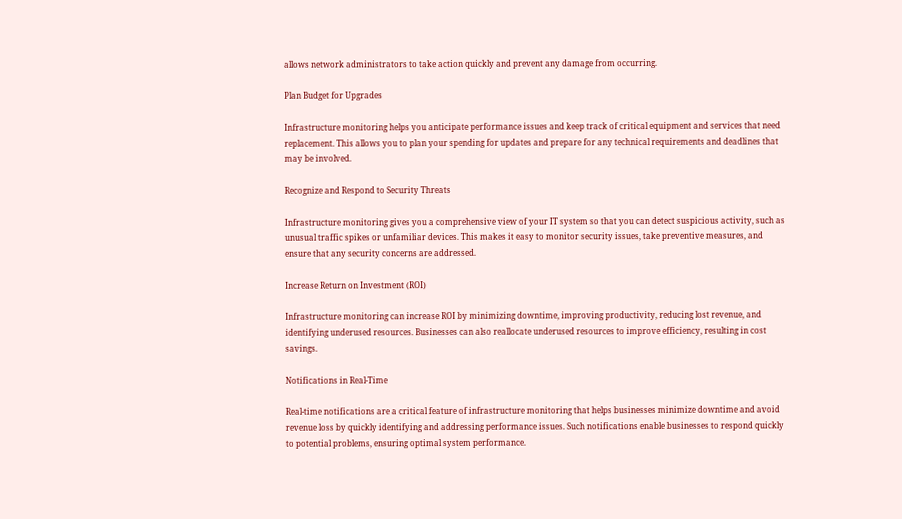allows network administrators to take action quickly and prevent any damage from occurring.

Plan Budget for Upgrades

Infrastructure monitoring helps you anticipate performance issues and keep track of critical equipment and services that need replacement. This allows you to plan your spending for updates and prepare for any technical requirements and deadlines that may be involved.

Recognize and Respond to Security Threats

Infrastructure monitoring gives you a comprehensive view of your IT system so that you can detect suspicious activity, such as unusual traffic spikes or unfamiliar devices. This makes it easy to monitor security issues, take preventive measures, and ensure that any security concerns are addressed.

Increase Return on Investment (ROI)

Infrastructure monitoring can increase ROI by minimizing downtime, improving productivity, reducing lost revenue, and identifying underused resources. Businesses can also reallocate underused resources to improve efficiency, resulting in cost savings.

Notifications in Real-Time

Real-time notifications are a critical feature of infrastructure monitoring that helps businesses minimize downtime and avoid revenue loss by quickly identifying and addressing performance issues. Such notifications enable businesses to respond quickly to potential problems, ensuring optimal system performance.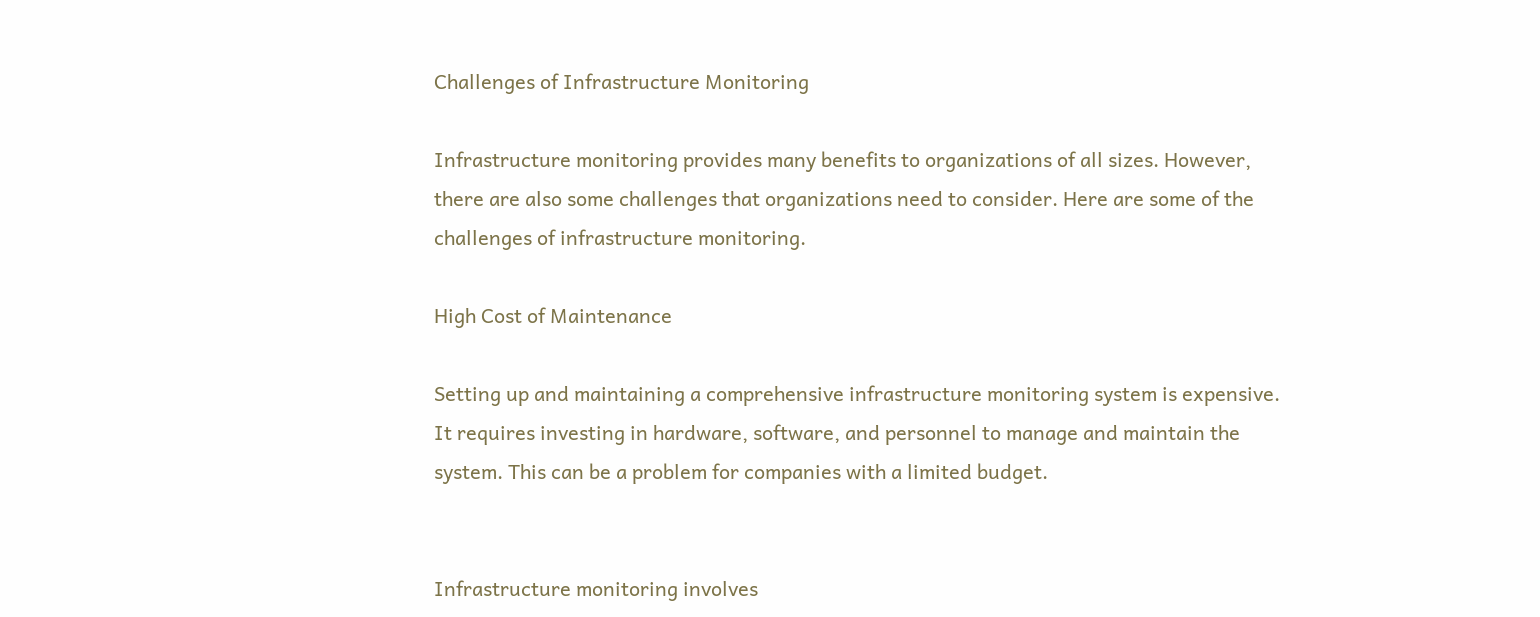Challenges of Infrastructure Monitoring

Infrastructure monitoring provides many benefits to organizations of all sizes. However, there are also some challenges that organizations need to consider. Here are some of the challenges of infrastructure monitoring.

High Cost of Maintenance

Setting up and maintaining a comprehensive infrastructure monitoring system is expensive. It requires investing in hardware, software, and personnel to manage and maintain the system. This can be a problem for companies with a limited budget.


Infrastructure monitoring involves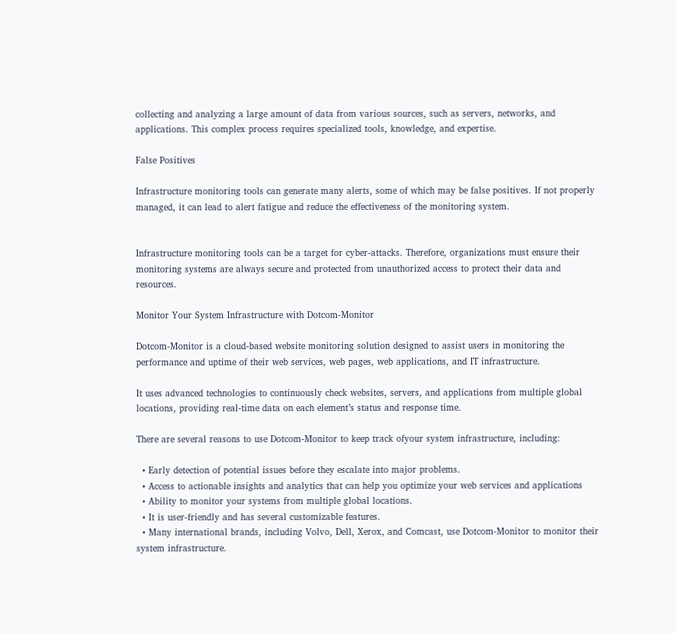collecting and analyzing a large amount of data from various sources, such as servers, networks, and applications. This complex process requires specialized tools, knowledge, and expertise.

False Positives

Infrastructure monitoring tools can generate many alerts, some of which may be false positives. If not properly managed, it can lead to alert fatigue and reduce the effectiveness of the monitoring system.


Infrastructure monitoring tools can be a target for cyber-attacks. Therefore, organizations must ensure their monitoring systems are always secure and protected from unauthorized access to protect their data and resources.

Monitor Your System Infrastructure with Dotcom-Monitor

Dotcom-Monitor is a cloud-based website monitoring solution designed to assist users in monitoring the performance and uptime of their web services, web pages, web applications, and IT infrastructure.

It uses advanced technologies to continuously check websites, servers, and applications from multiple global locations, providing real-time data on each element’s status and response time.

There are several reasons to use Dotcom-Monitor to keep track ofyour system infrastructure, including:

  • Early detection of potential issues before they escalate into major problems.
  • Access to actionable insights and analytics that can help you optimize your web services and applications
  • Ability to monitor your systems from multiple global locations.
  • It is user-friendly and has several customizable features.
  • Many international brands, including Volvo, Dell, Xerox, and Comcast, use Dotcom-Monitor to monitor their system infrastructure.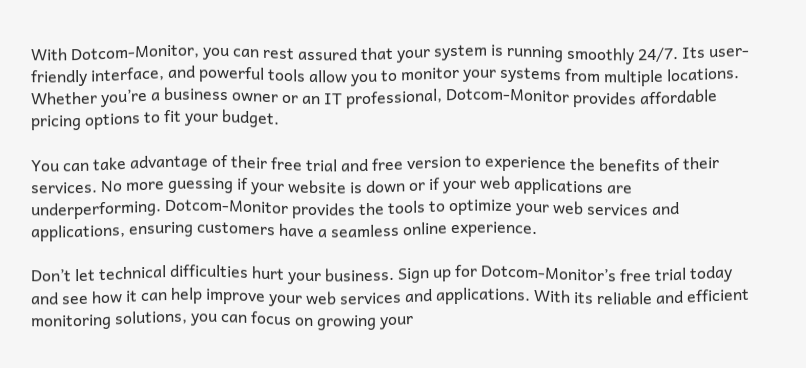With Dotcom-Monitor, you can rest assured that your system is running smoothly 24/7. Its user-friendly interface, and powerful tools allow you to monitor your systems from multiple locations. Whether you’re a business owner or an IT professional, Dotcom-Monitor provides affordable pricing options to fit your budget.

You can take advantage of their free trial and free version to experience the benefits of their services. No more guessing if your website is down or if your web applications are underperforming. Dotcom-Monitor provides the tools to optimize your web services and applications, ensuring customers have a seamless online experience.

Don’t let technical difficulties hurt your business. Sign up for Dotcom-Monitor’s free trial today and see how it can help improve your web services and applications. With its reliable and efficient monitoring solutions, you can focus on growing your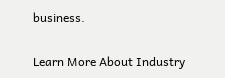business.

Learn More About Industry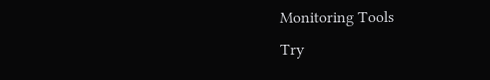Monitoring Tools
Try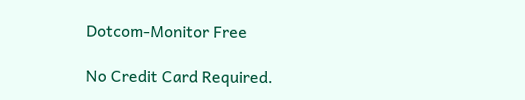Dotcom-Monitor Free

No Credit Card Required.